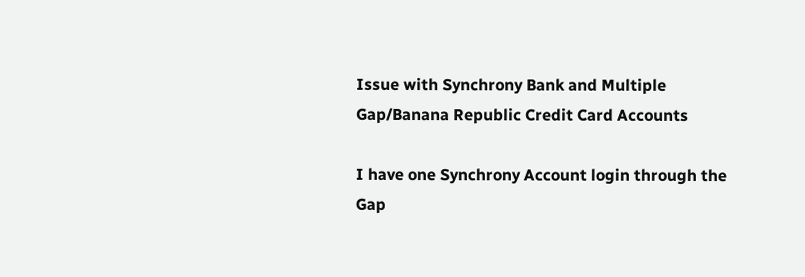Issue with Synchrony Bank and Multiple Gap/Banana Republic Credit Card Accounts

I have one Synchrony Account login through the Gap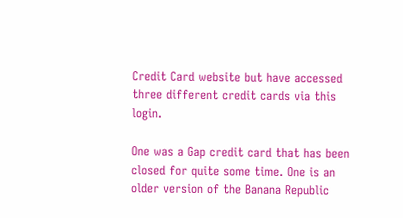Credit Card website but have accessed three different credit cards via this login.

One was a Gap credit card that has been closed for quite some time. One is an older version of the Banana Republic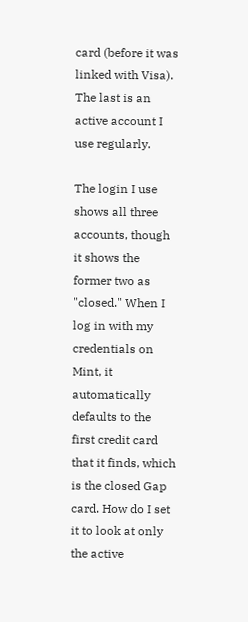card (before it was linked with Visa). The last is an active account I use regularly.

The login I use shows all three accounts, though it shows the former two as "closed." When I log in with my credentials on Mint, it automatically defaults to the first credit card that it finds, which is the closed Gap card. How do I set it to look at only the active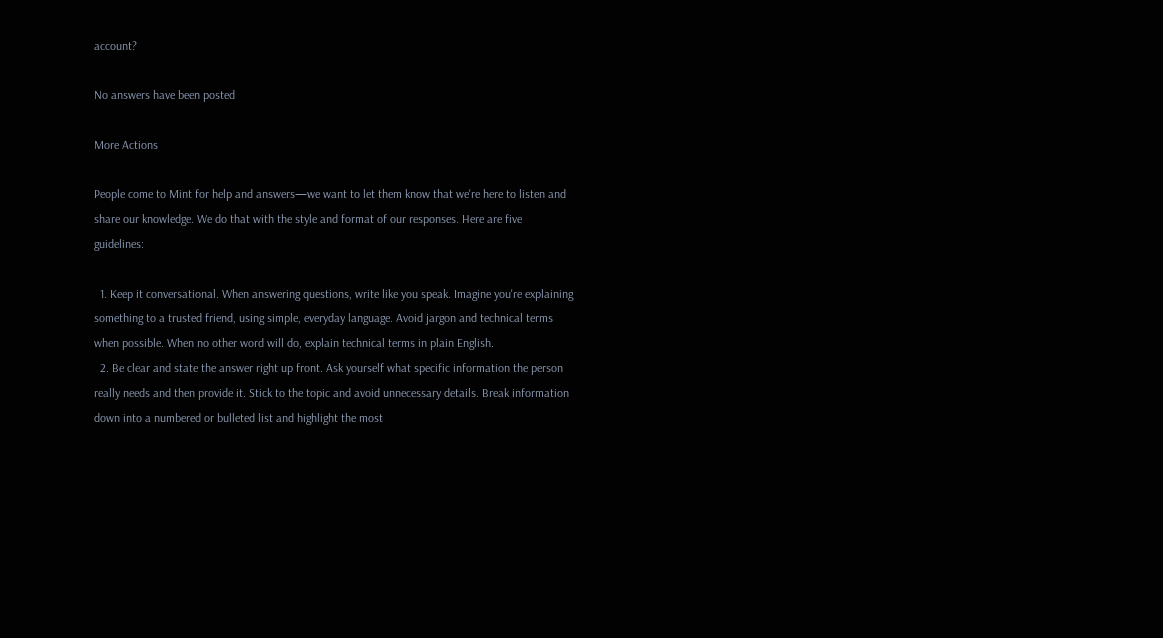account?

No answers have been posted

More Actions

People come to Mint for help and answers—we want to let them know that we're here to listen and share our knowledge. We do that with the style and format of our responses. Here are five guidelines:

  1. Keep it conversational. When answering questions, write like you speak. Imagine you're explaining something to a trusted friend, using simple, everyday language. Avoid jargon and technical terms when possible. When no other word will do, explain technical terms in plain English.
  2. Be clear and state the answer right up front. Ask yourself what specific information the person really needs and then provide it. Stick to the topic and avoid unnecessary details. Break information down into a numbered or bulleted list and highlight the most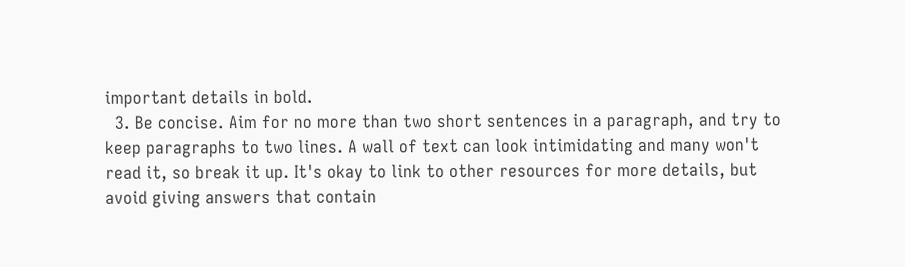important details in bold.
  3. Be concise. Aim for no more than two short sentences in a paragraph, and try to keep paragraphs to two lines. A wall of text can look intimidating and many won't read it, so break it up. It's okay to link to other resources for more details, but avoid giving answers that contain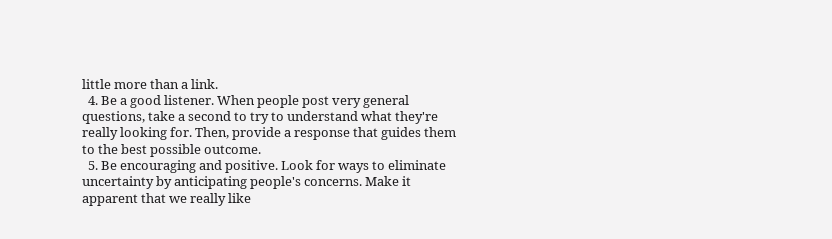little more than a link.
  4. Be a good listener. When people post very general questions, take a second to try to understand what they're really looking for. Then, provide a response that guides them to the best possible outcome.
  5. Be encouraging and positive. Look for ways to eliminate uncertainty by anticipating people's concerns. Make it apparent that we really like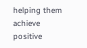helping them achieve positive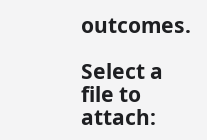outcomes.

Select a file to attach: